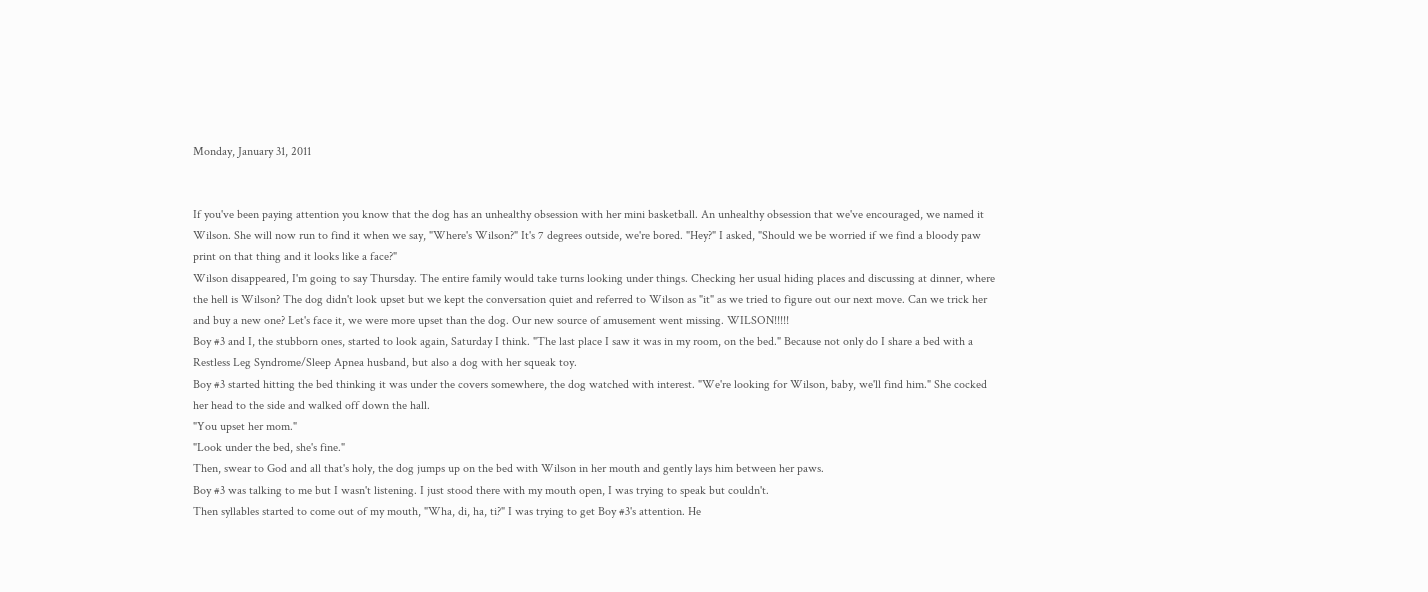Monday, January 31, 2011


If you've been paying attention you know that the dog has an unhealthy obsession with her mini basketball. An unhealthy obsession that we've encouraged, we named it Wilson. She will now run to find it when we say, "Where's Wilson?" It's 7 degrees outside, we're bored. "Hey?" I asked, "Should we be worried if we find a bloody paw print on that thing and it looks like a face?"
Wilson disappeared, I'm going to say Thursday. The entire family would take turns looking under things. Checking her usual hiding places and discussing at dinner, where the hell is Wilson? The dog didn't look upset but we kept the conversation quiet and referred to Wilson as "it" as we tried to figure out our next move. Can we trick her and buy a new one? Let's face it, we were more upset than the dog. Our new source of amusement went missing. WILSON!!!!!
Boy #3 and I, the stubborn ones, started to look again, Saturday I think. "The last place I saw it was in my room, on the bed." Because not only do I share a bed with a Restless Leg Syndrome/Sleep Apnea husband, but also a dog with her squeak toy.
Boy #3 started hitting the bed thinking it was under the covers somewhere, the dog watched with interest. "We're looking for Wilson, baby, we'll find him." She cocked her head to the side and walked off down the hall.
"You upset her mom."
"Look under the bed, she's fine."
Then, swear to God and all that's holy, the dog jumps up on the bed with Wilson in her mouth and gently lays him between her paws.
Boy #3 was talking to me but I wasn't listening. I just stood there with my mouth open, I was trying to speak but couldn't.
Then syllables started to come out of my mouth, "Wha, di, ha, ti?" I was trying to get Boy #3's attention. He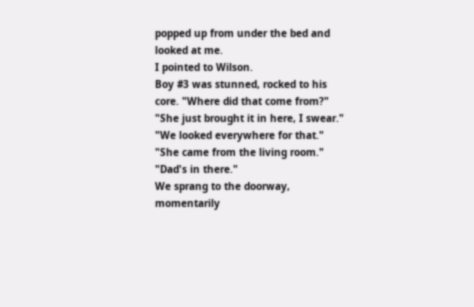popped up from under the bed and looked at me.
I pointed to Wilson.
Boy #3 was stunned, rocked to his core. "Where did that come from?"
"She just brought it in here, I swear."
"We looked everywhere for that."
"She came from the living room."
"Dad's in there."
We sprang to the doorway, momentarily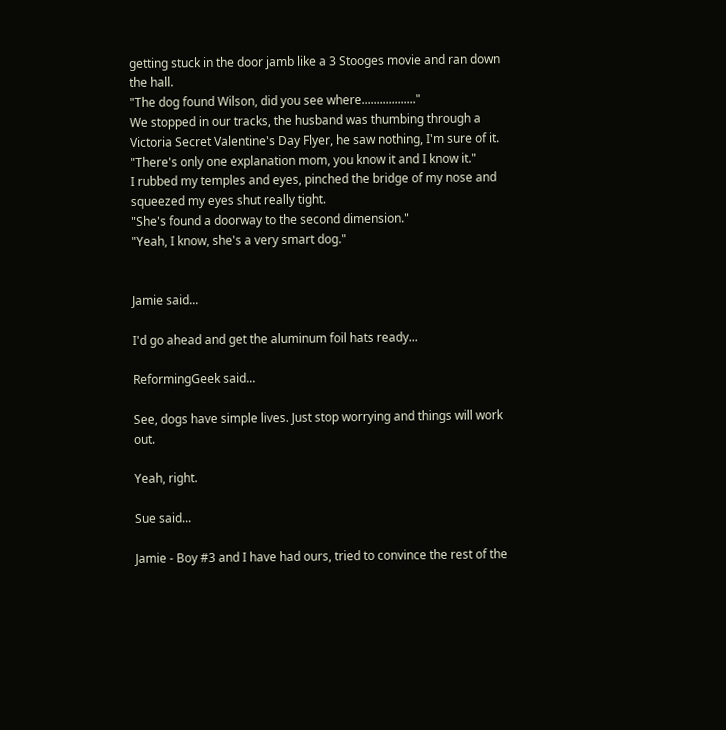getting stuck in the door jamb like a 3 Stooges movie and ran down the hall.
"The dog found Wilson, did you see where.................."
We stopped in our tracks, the husband was thumbing through a Victoria Secret Valentine's Day Flyer, he saw nothing, I'm sure of it.
"There's only one explanation mom, you know it and I know it."
I rubbed my temples and eyes, pinched the bridge of my nose and squeezed my eyes shut really tight.
"She's found a doorway to the second dimension."
"Yeah, I know, she's a very smart dog."


Jamie said...

I'd go ahead and get the aluminum foil hats ready...

ReformingGeek said...

See, dogs have simple lives. Just stop worrying and things will work out.

Yeah, right.

Sue said...

Jamie - Boy #3 and I have had ours, tried to convince the rest of the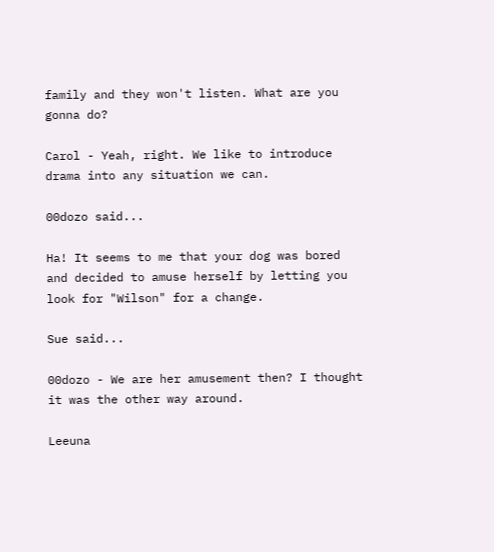family and they won't listen. What are you gonna do?

Carol - Yeah, right. We like to introduce drama into any situation we can.

00dozo said...

Ha! It seems to me that your dog was bored and decided to amuse herself by letting you look for "Wilson" for a change.

Sue said...

00dozo - We are her amusement then? I thought it was the other way around.

Leeuna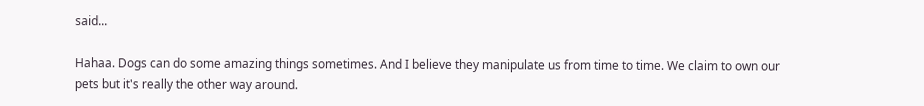said...

Hahaa. Dogs can do some amazing things sometimes. And I believe they manipulate us from time to time. We claim to own our pets but it's really the other way around.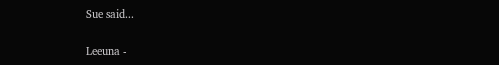Sue said...

Leeuna -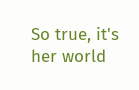So true, it's her world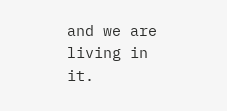and we are living in it.